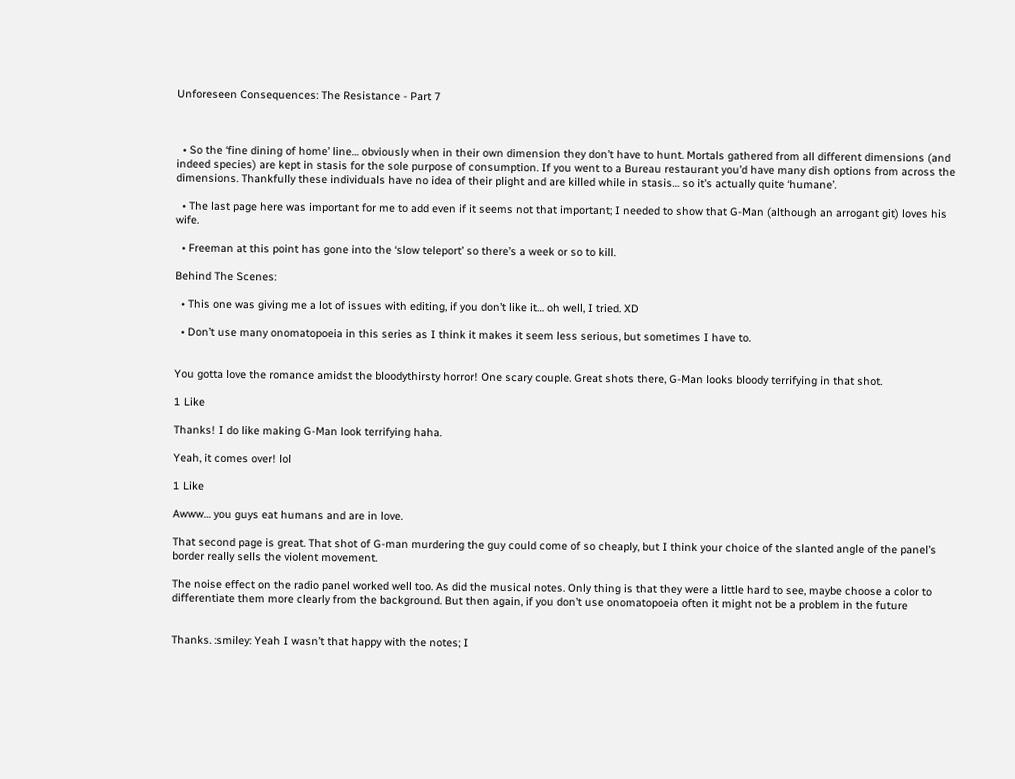Unforeseen Consequences: The Resistance - Part 7



  • So the ‘fine dining of home’ line… obviously when in their own dimension they don’t have to hunt. Mortals gathered from all different dimensions (and indeed species) are kept in stasis for the sole purpose of consumption. If you went to a Bureau restaurant you’d have many dish options from across the dimensions. Thankfully these individuals have no idea of their plight and are killed while in stasis… so it’s actually quite ‘humane’.

  • The last page here was important for me to add even if it seems not that important; I needed to show that G-Man (although an arrogant git) loves his wife.

  • Freeman at this point has gone into the ‘slow teleport’ so there’s a week or so to kill.

Behind The Scenes:

  • This one was giving me a lot of issues with editing, if you don’t like it… oh well, I tried. XD

  • Don’t use many onomatopoeia in this series as I think it makes it seem less serious, but sometimes I have to.


You gotta love the romance amidst the bloodythirsty horror! One scary couple. Great shots there, G-Man looks bloody terrifying in that shot.

1 Like

Thanks! I do like making G-Man look terrifying haha.

Yeah, it comes over! lol

1 Like

Awww… you guys eat humans and are in love.

That second page is great. That shot of G-man murdering the guy could come of so cheaply, but I think your choice of the slanted angle of the panel’s border really sells the violent movement.

The noise effect on the radio panel worked well too. As did the musical notes. Only thing is that they were a little hard to see, maybe choose a color to differentiate them more clearly from the background. But then again, if you don’t use onomatopoeia often it might not be a problem in the future


Thanks. :smiley: Yeah I wasn’t that happy with the notes; I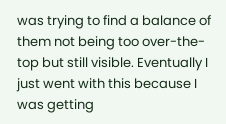was trying to find a balance of them not being too over-the-top but still visible. Eventually I just went with this because I was getting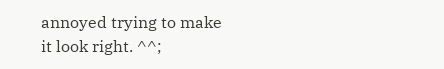annoyed trying to make it look right. ^^;